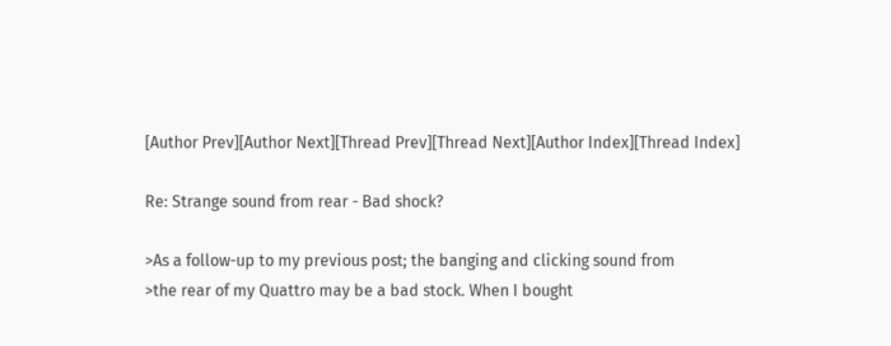[Author Prev][Author Next][Thread Prev][Thread Next][Author Index][Thread Index]

Re: Strange sound from rear - Bad shock?

>As a follow-up to my previous post; the banging and clicking sound from
>the rear of my Quattro may be a bad stock. When I bought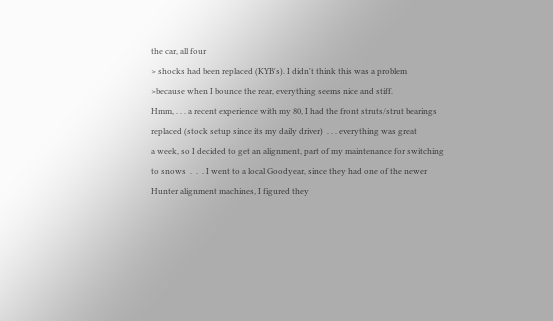the car, all four
> shocks had been replaced (KYB's). I didn't think this was a problem
>because when I bounce the rear, everything seems nice and stiff.
Hmm, . . . a recent experience with my 80, I had the front struts/strut bearings
replaced (stock setup since its my daily driver)  . . . everything was great
a week, so I decided to get an alignment, part of my maintenance for switching
to snows  .  .  . I went to a local Goodyear, since they had one of the newer
Hunter alignment machines, I figured they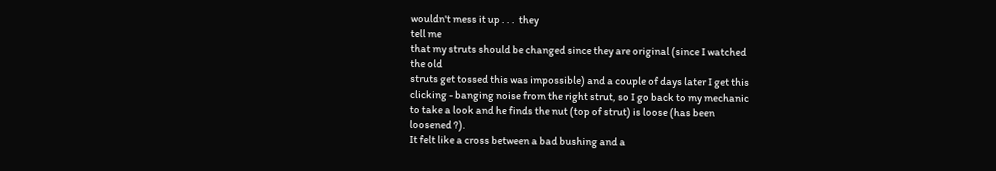wouldn't mess it up . . .  they
tell me
that my struts should be changed since they are original (since I watched
the old
struts get tossed this was impossible) and a couple of days later I get this
clicking - banging noise from the right strut, so I go back to my mechanic
to take a look and he finds the nut (top of strut) is loose (has been
loosened ?).
It felt like a cross between a bad bushing and a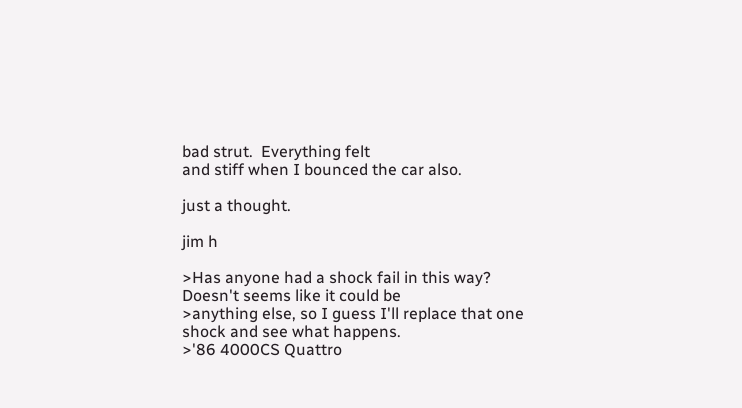bad strut.  Everything felt
and stiff when I bounced the car also.

just a thought.

jim h

>Has anyone had a shock fail in this way? Doesn't seems like it could be
>anything else, so I guess I'll replace that one shock and see what happens.
>'86 4000CS Quattro